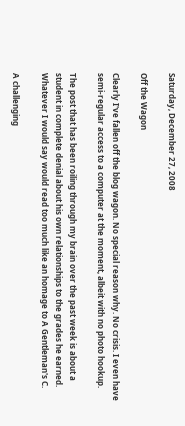Saturday, December 27, 2008

Off the Wagon

Clearly I've fallen off the blog wagon. No special reason why. No crisis. I even have semi-regular access to a computer at the moment, albeit with no photo hookup.

The post that has been roiling through my brain over the past week is about a student in complete denial about his own relationships to the grades he earned. Whatever I would say would read too much like an homage to A Gentleman's C.

A challenging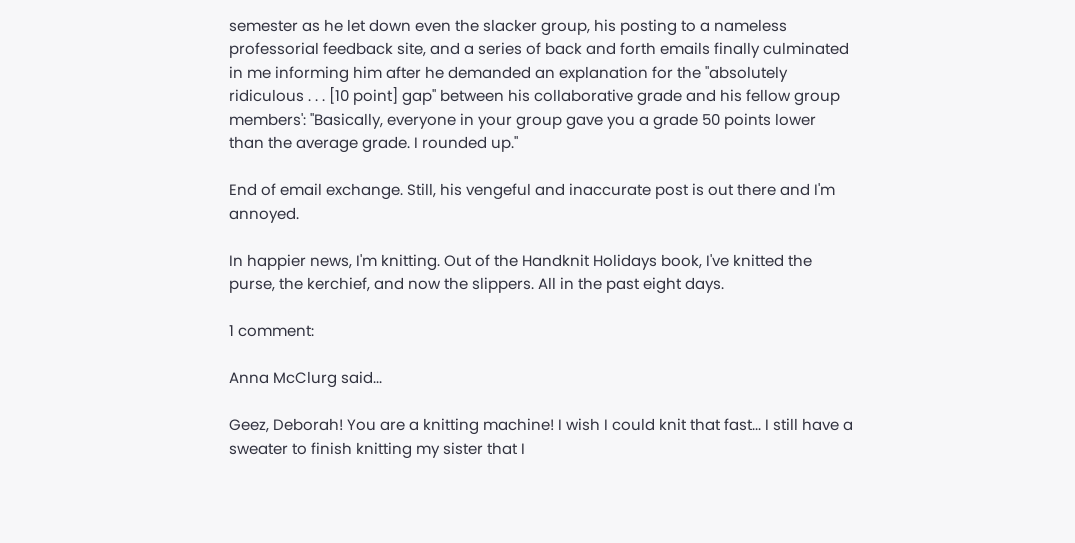semester as he let down even the slacker group, his posting to a nameless professorial feedback site, and a series of back and forth emails finally culminated in me informing him after he demanded an explanation for the "absolutely ridiculous . . . [10 point] gap" between his collaborative grade and his fellow group members': "Basically, everyone in your group gave you a grade 50 points lower than the average grade. I rounded up."

End of email exchange. Still, his vengeful and inaccurate post is out there and I'm annoyed.

In happier news, I'm knitting. Out of the Handknit Holidays book, I've knitted the purse, the kerchief, and now the slippers. All in the past eight days.

1 comment:

Anna McClurg said...

Geez, Deborah! You are a knitting machine! I wish I could knit that fast... I still have a sweater to finish knitting my sister that I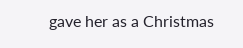gave her as a Christmas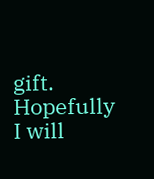gift. Hopefully I will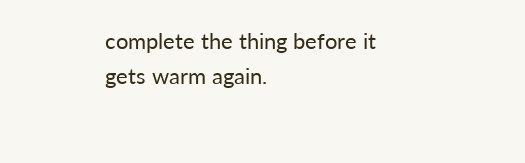complete the thing before it gets warm again.